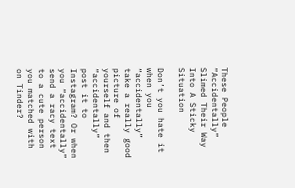These People “Accidentally” Slimed Their Way Into A Sticky Situation

Don’t you hate it when you “accidentally” take a really good picture of yourself and then “accidentally” post it to Instagram? Or when you “accidentally” send a racy text to a cute person you matched with on Tinder?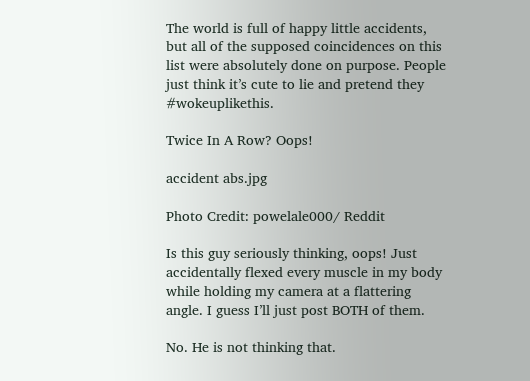The world is full of happy little accidents, but all of the supposed coincidences on this list were absolutely done on purpose. People just think it’s cute to lie and pretend they #wokeuplikethis.

Twice In A Row? Oops!

accident abs.jpg

Photo Credit: powelale000/ Reddit

Is this guy seriously thinking, oops! Just accidentally flexed every muscle in my body while holding my camera at a flattering angle. I guess I’ll just post BOTH of them.

No. He is not thinking that.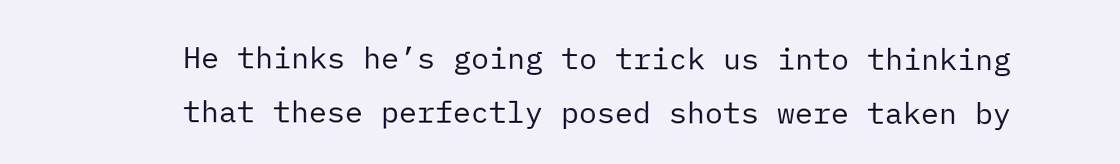He thinks he’s going to trick us into thinking that these perfectly posed shots were taken by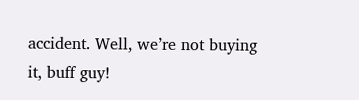accident. Well, we’re not buying it, buff guy!